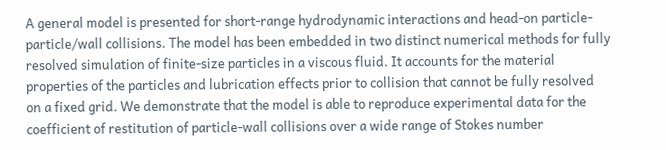A general model is presented for short-range hydrodynamic interactions and head-on particle-particle/wall collisions. The model has been embedded in two distinct numerical methods for fully resolved simulation of finite-size particles in a viscous fluid. It accounts for the material properties of the particles and lubrication effects prior to collision that cannot be fully resolved on a fixed grid. We demonstrate that the model is able to reproduce experimental data for the coefficient of restitution of particle-wall collisions over a wide range of Stokes number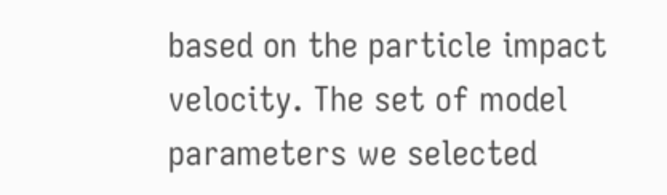based on the particle impact velocity. The set of model parameters we selected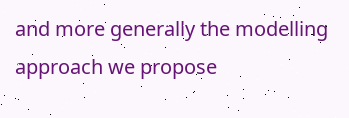and more generally the modelling approach we propose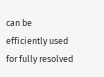can be efficiently used for fully resolved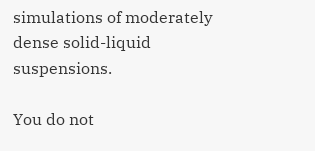simulations of moderately dense solid-liquid suspensions.

You do not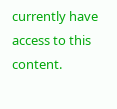currently have access to this content.